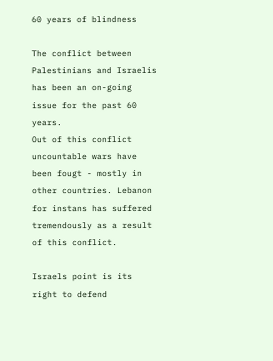60 years of blindness

The conflict between Palestinians and Israelis has been an on-going issue for the past 60 years.
Out of this conflict uncountable wars have been fougt - mostly in other countries. Lebanon for instans has suffered tremendously as a result of this conflict.

Israels point is its right to defend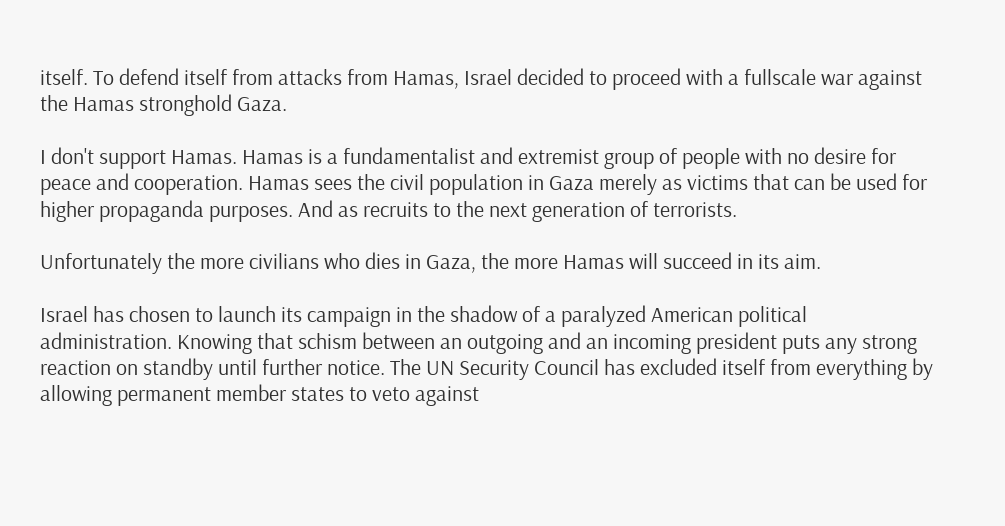itself. To defend itself from attacks from Hamas, Israel decided to proceed with a fullscale war against the Hamas stronghold Gaza.

I don't support Hamas. Hamas is a fundamentalist and extremist group of people with no desire for peace and cooperation. Hamas sees the civil population in Gaza merely as victims that can be used for higher propaganda purposes. And as recruits to the next generation of terrorists.

Unfortunately the more civilians who dies in Gaza, the more Hamas will succeed in its aim.

Israel has chosen to launch its campaign in the shadow of a paralyzed American political administration. Knowing that schism between an outgoing and an incoming president puts any strong reaction on standby until further notice. The UN Security Council has excluded itself from everything by allowing permanent member states to veto against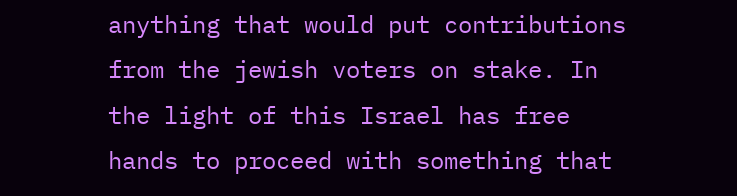anything that would put contributions from the jewish voters on stake. In the light of this Israel has free hands to proceed with something that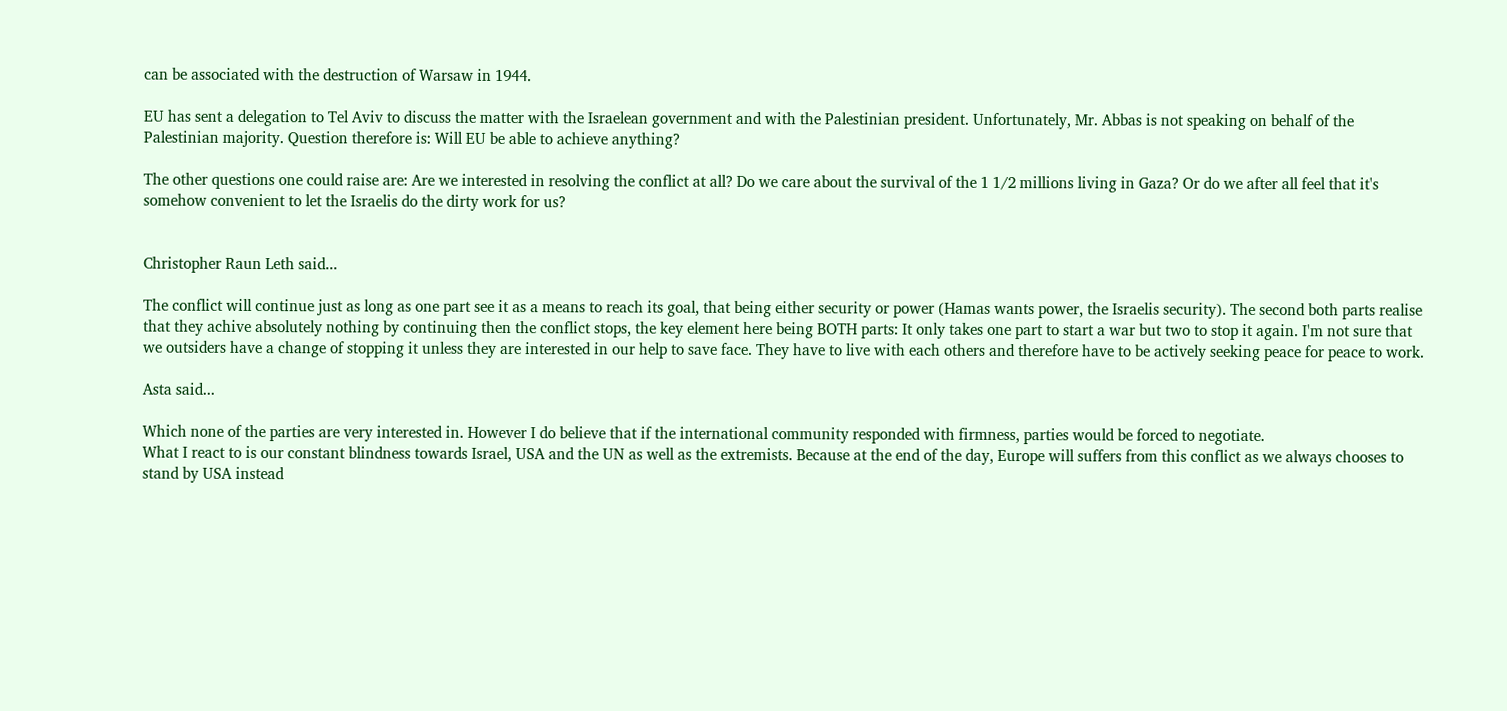can be associated with the destruction of Warsaw in 1944.

EU has sent a delegation to Tel Aviv to discuss the matter with the Israelean government and with the Palestinian president. Unfortunately, Mr. Abbas is not speaking on behalf of the Palestinian majority. Question therefore is: Will EU be able to achieve anything?

The other questions one could raise are: Are we interested in resolving the conflict at all? Do we care about the survival of the 1 1/2 millions living in Gaza? Or do we after all feel that it's somehow convenient to let the Israelis do the dirty work for us?


Christopher Raun Leth said...

The conflict will continue just as long as one part see it as a means to reach its goal, that being either security or power (Hamas wants power, the Israelis security). The second both parts realise that they achive absolutely nothing by continuing then the conflict stops, the key element here being BOTH parts: It only takes one part to start a war but two to stop it again. I'm not sure that we outsiders have a change of stopping it unless they are interested in our help to save face. They have to live with each others and therefore have to be actively seeking peace for peace to work.

Asta said...

Which none of the parties are very interested in. However I do believe that if the international community responded with firmness, parties would be forced to negotiate.
What I react to is our constant blindness towards Israel, USA and the UN as well as the extremists. Because at the end of the day, Europe will suffers from this conflict as we always chooses to stand by USA instead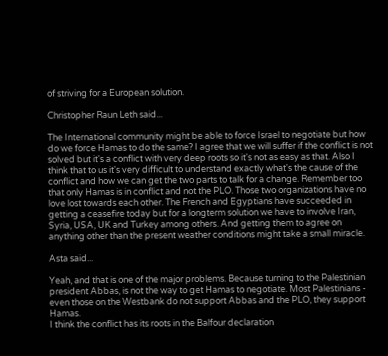of striving for a European solution.

Christopher Raun Leth said...

The International community might be able to force Israel to negotiate but how do we force Hamas to do the same? I agree that we will suffer if the conflict is not solved but it's a conflict with very deep roots so it's not as easy as that. Also I think that to us it's very difficult to understand exactly what's the cause of the conflict and how we can get the two parts to talk for a change. Remember too that only Hamas is in conflict and not the PLO. Those two organizations have no love lost towards each other. The French and Egyptians have succeeded in getting a ceasefire today but for a longterm solution we have to involve Iran, Syria, USA, UK and Turkey among others. And getting them to agree on anything other than the present weather conditions might take a small miracle.

Asta said...

Yeah, and that is one of the major problems. Because turning to the Palestinian president Abbas, is not the way to get Hamas to negotiate. Most Palestinians - even those on the Westbank do not support Abbas and the PLO, they support Hamas.
I think the conflict has its roots in the Balfour declaration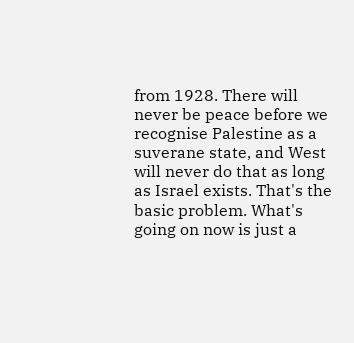from 1928. There will never be peace before we recognise Palestine as a suverane state, and West will never do that as long as Israel exists. That's the basic problem. What's going on now is just a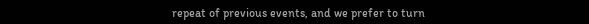repeat of previous events, and we prefer to turn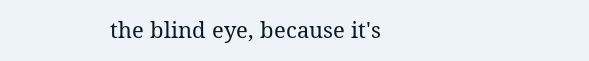the blind eye, because it's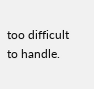too difficult to handle.